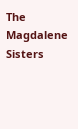The Magdalene Sisters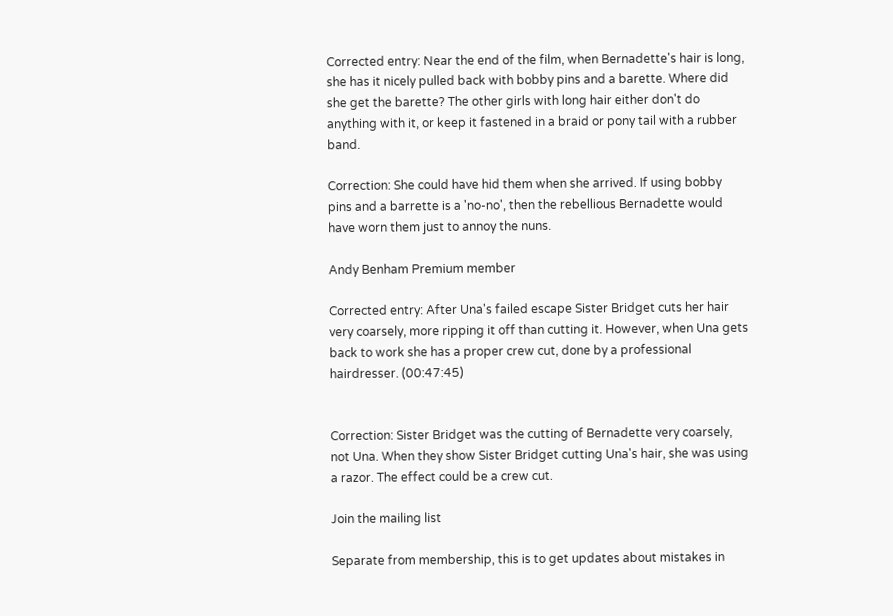Corrected entry: Near the end of the film, when Bernadette's hair is long, she has it nicely pulled back with bobby pins and a barette. Where did she get the barette? The other girls with long hair either don't do anything with it, or keep it fastened in a braid or pony tail with a rubber band.

Correction: She could have hid them when she arrived. If using bobby pins and a barrette is a 'no-no', then the rebellious Bernadette would have worn them just to annoy the nuns.

Andy Benham Premium member

Corrected entry: After Una's failed escape Sister Bridget cuts her hair very coarsely, more ripping it off than cutting it. However, when Una gets back to work she has a proper crew cut, done by a professional hairdresser. (00:47:45)


Correction: Sister Bridget was the cutting of Bernadette very coarsely, not Una. When they show Sister Bridget cutting Una's hair, she was using a razor. The effect could be a crew cut.

Join the mailing list

Separate from membership, this is to get updates about mistakes in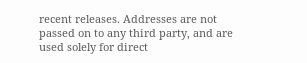recent releases. Addresses are not passed on to any third party, and are used solely for direct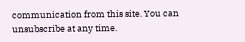communication from this site. You can unsubscribe at any time.